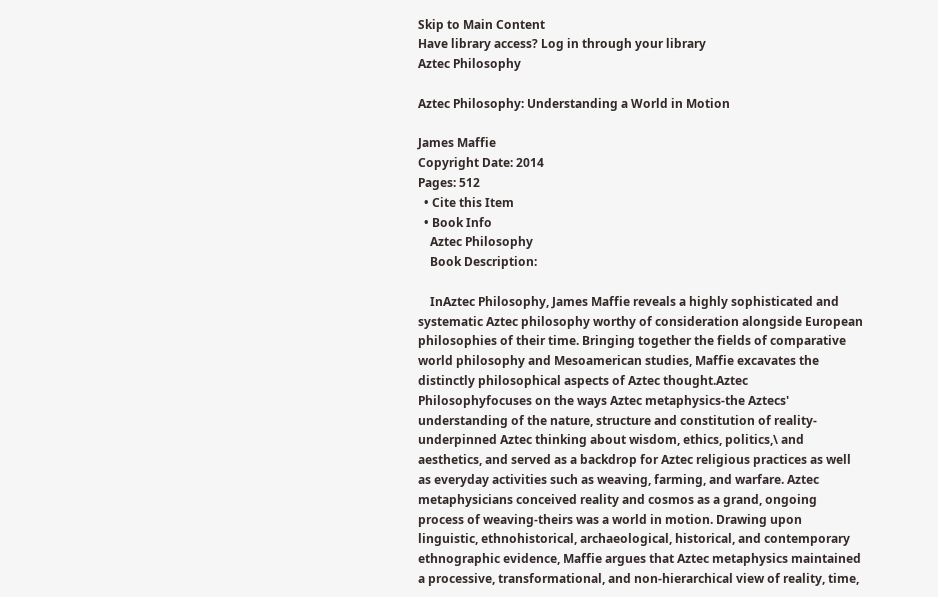Skip to Main Content
Have library access? Log in through your library
Aztec Philosophy

Aztec Philosophy: Understanding a World in Motion

James Maffie
Copyright Date: 2014
Pages: 512
  • Cite this Item
  • Book Info
    Aztec Philosophy
    Book Description:

    InAztec Philosophy, James Maffie reveals a highly sophisticated and systematic Aztec philosophy worthy of consideration alongside European philosophies of their time. Bringing together the fields of comparative world philosophy and Mesoamerican studies, Maffie excavates the distinctly philosophical aspects of Aztec thought.Aztec Philosophyfocuses on the ways Aztec metaphysics-the Aztecs' understanding of the nature, structure and constitution of reality-underpinned Aztec thinking about wisdom, ethics, politics,\ and aesthetics, and served as a backdrop for Aztec religious practices as well as everyday activities such as weaving, farming, and warfare. Aztec metaphysicians conceived reality and cosmos as a grand, ongoing process of weaving-theirs was a world in motion. Drawing upon linguistic, ethnohistorical, archaeological, historical, and contemporary ethnographic evidence, Maffie argues that Aztec metaphysics maintained a processive, transformational, and non-hierarchical view of reality, time,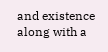and existence along with a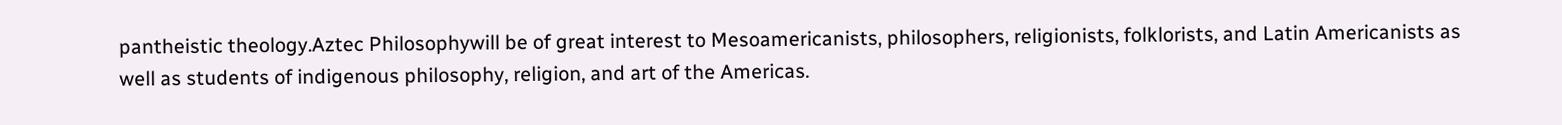pantheistic theology.Aztec Philosophywill be of great interest to Mesoamericanists, philosophers, religionists, folklorists, and Latin Americanists as well as students of indigenous philosophy, religion, and art of the Americas.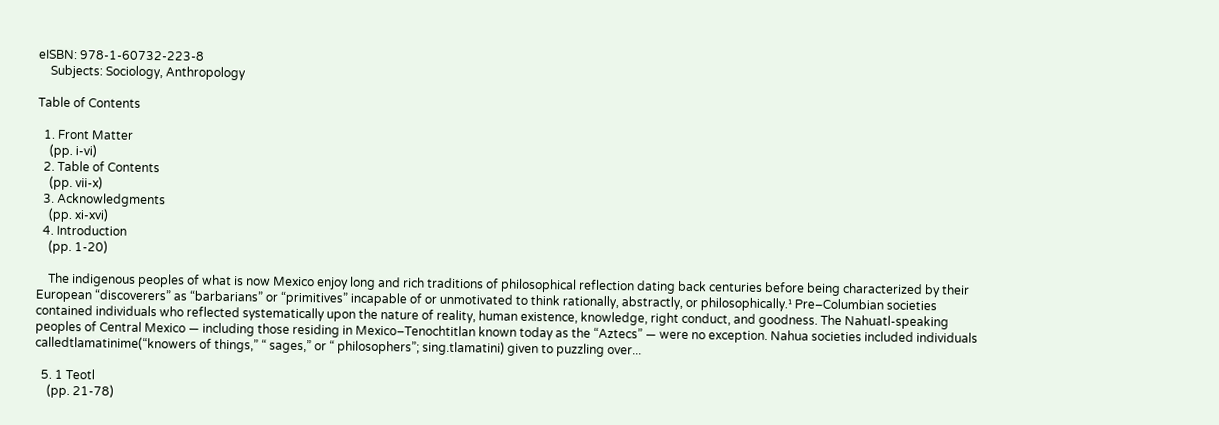eISBN: 978-1-60732-223-8
    Subjects: Sociology, Anthropology

Table of Contents

  1. Front Matter
    (pp. i-vi)
  2. Table of Contents
    (pp. vii-x)
  3. Acknowledgments
    (pp. xi-xvi)
  4. Introduction
    (pp. 1-20)

    The indigenous peoples of what is now Mexico enjoy long and rich traditions of philosophical reflection dating back centuries before being characterized by their European “discoverers” as “barbarians” or “primitives” incapable of or unmotivated to think rationally, abstractly, or philosophically.¹ Pre–Columbian societies contained individuals who reflected systematically upon the nature of reality, human existence, knowledge, right conduct, and goodness. The Nahuatl-speaking peoples of Central Mexico — including those residing in Mexico–Tenochtitlan known today as the “Aztecs” — were no exception. Nahua societies included individuals calledtlamatinime(“knowers of things,” “ sages,” or “ philosophers”; sing.tlamatini) given to puzzling over...

  5. 1 Teotl
    (pp. 21-78)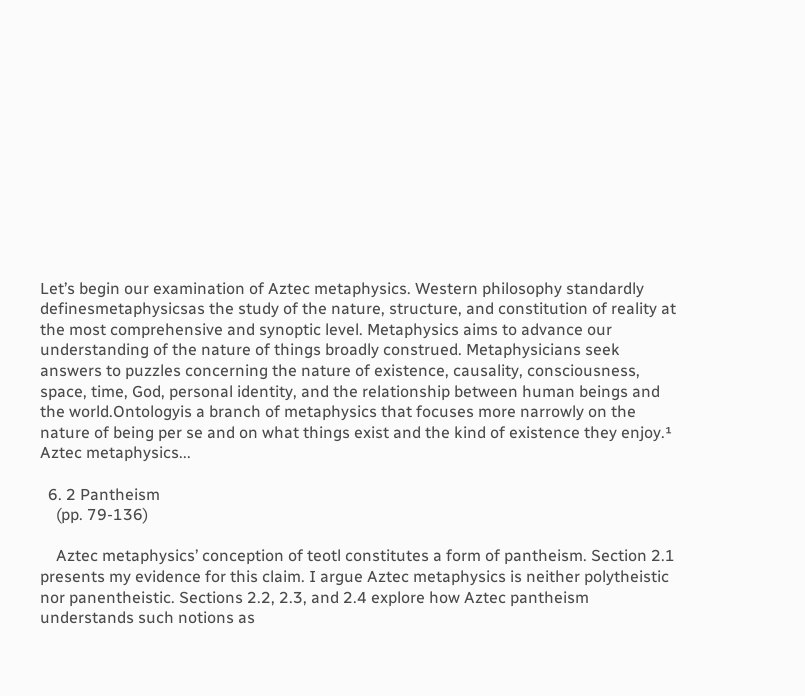Let’s begin our examination of Aztec metaphysics. Western philosophy standardly definesmetaphysicsas the study of the nature, structure, and constitution of reality at the most comprehensive and synoptic level. Metaphysics aims to advance our understanding of the nature of things broadly construed. Metaphysicians seek answers to puzzles concerning the nature of existence, causality, consciousness, space, time, God, personal identity, and the relationship between human beings and the world.Ontologyis a branch of metaphysics that focuses more narrowly on the nature of being per se and on what things exist and the kind of existence they enjoy.¹ Aztec metaphysics...

  6. 2 Pantheism
    (pp. 79-136)

    Aztec metaphysics’ conception of teotl constitutes a form of pantheism. Section 2.1 presents my evidence for this claim. I argue Aztec metaphysics is neither polytheistic nor panentheistic. Sections 2.2, 2.3, and 2.4 explore how Aztec pantheism understands such notions as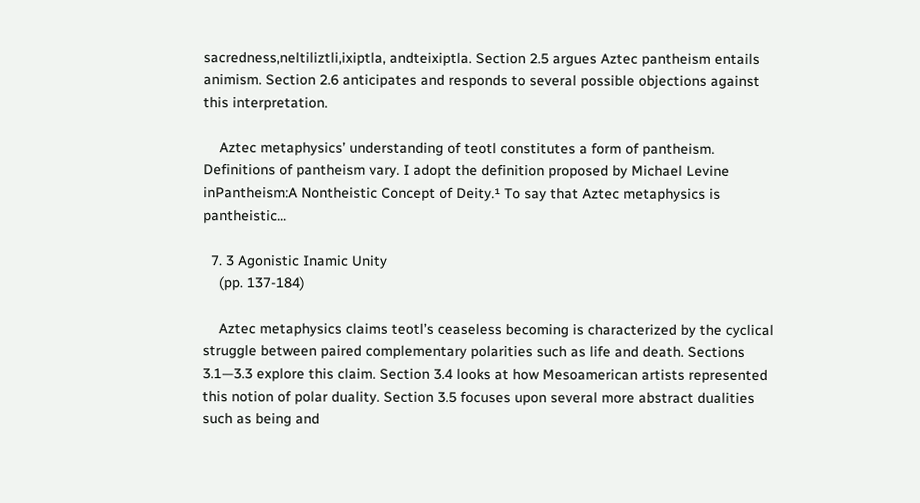sacredness,neltiliztli,ixiptla, andteixiptla. Section 2.5 argues Aztec pantheism entails animism. Section 2.6 anticipates and responds to several possible objections against this interpretation.

    Aztec metaphysics’ understanding of teotl constitutes a form of pantheism. Definitions of pantheism vary. I adopt the definition proposed by Michael Levine inPantheism:A Nontheistic Concept of Deity.¹ To say that Aztec metaphysics is pantheistic...

  7. 3 Agonistic Inamic Unity
    (pp. 137-184)

    Aztec metaphysics claims teotl’s ceaseless becoming is characterized by the cyclical struggle between paired complementary polarities such as life and death. Sections 3.1—3.3 explore this claim. Section 3.4 looks at how Mesoamerican artists represented this notion of polar duality. Section 3.5 focuses upon several more abstract dualities such as being and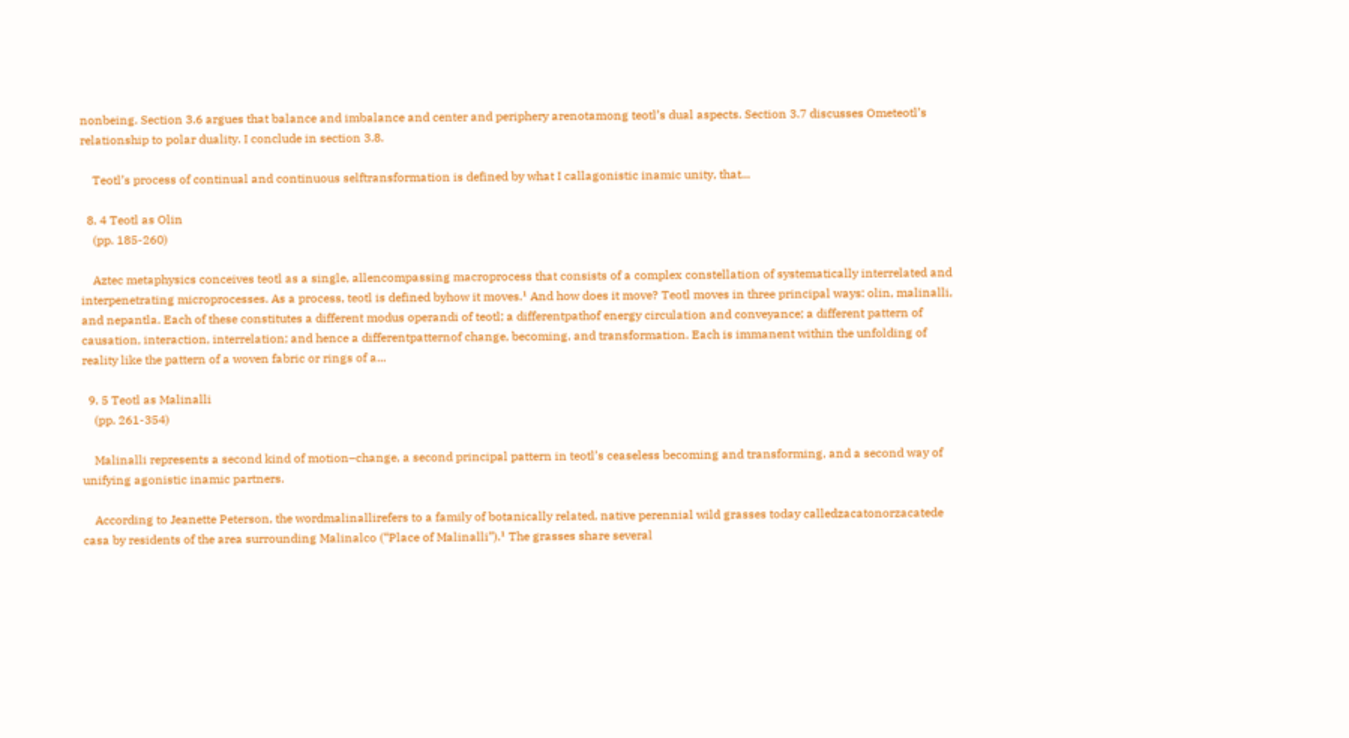nonbeing. Section 3.6 argues that balance and imbalance and center and periphery arenotamong teotl’s dual aspects. Section 3.7 discusses Ometeotl’s relationship to polar duality. I conclude in section 3.8.

    Teotl’s process of continual and continuous selftransformation is defined by what I callagonistic inamic unity, that...

  8. 4 Teotl as Olin
    (pp. 185-260)

    Aztec metaphysics conceives teotl as a single, allencompassing macroprocess that consists of a complex constellation of systematically interrelated and interpenetrating microprocesses. As a process, teotl is defined byhow it moves.¹ And how does it move? Teotl moves in three principal ways: olin, malinalli, and nepantla. Each of these constitutes a different modus operandi of teotl; a differentpathof energy circulation and conveyance; a different pattern of causation, interaction, interrelation; and hence a differentpatternof change, becoming, and transformation. Each is immanent within the unfolding of reality like the pattern of a woven fabric or rings of a...

  9. 5 Teotl as Malinalli
    (pp. 261-354)

    Malinalli represents a second kind of motion–change, a second principal pattern in teotl’s ceaseless becoming and transforming, and a second way of unifying agonistic inamic partners.

    According to Jeanette Peterson, the wordmalinallirefers to a family of botanically related, native perennial wild grasses today calledzacatonorzacatede casa by residents of the area surrounding Malinalco (“Place of Malinalli”).¹ The grasses share several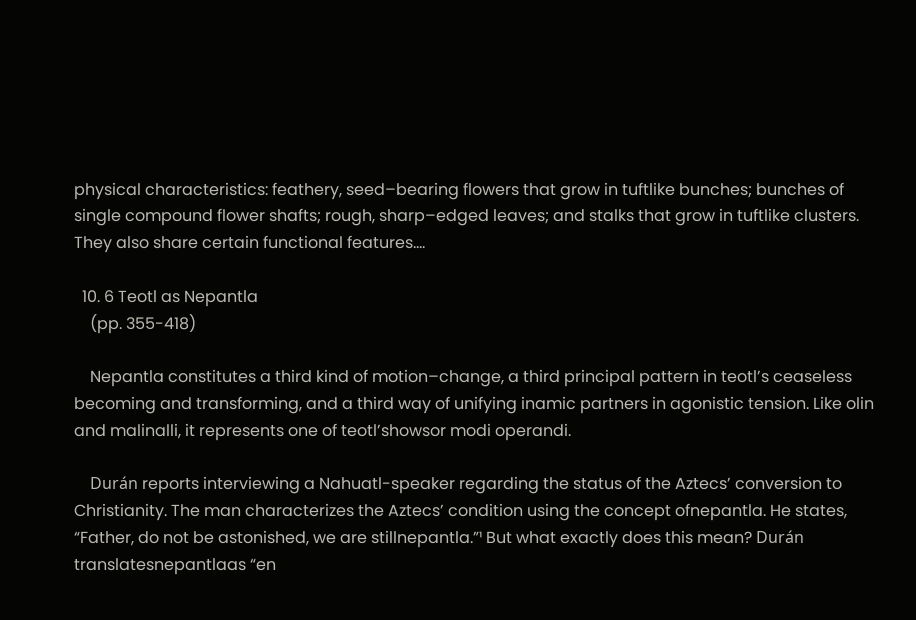physical characteristics: feathery, seed–bearing flowers that grow in tuftlike bunches; bunches of single compound flower shafts; rough, sharp–edged leaves; and stalks that grow in tuftlike clusters. They also share certain functional features....

  10. 6 Teotl as Nepantla
    (pp. 355-418)

    Nepantla constitutes a third kind of motion–change, a third principal pattern in teotl’s ceaseless becoming and transforming, and a third way of unifying inamic partners in agonistic tension. Like olin and malinalli, it represents one of teotl’showsor modi operandi.

    Durán reports interviewing a Nahuatl-speaker regarding the status of the Aztecs’ conversion to Christianity. The man characterizes the Aztecs’ condition using the concept ofnepantla. He states, “Father, do not be astonished, we are stillnepantla.”¹ But what exactly does this mean? Durán translatesnepantlaas “en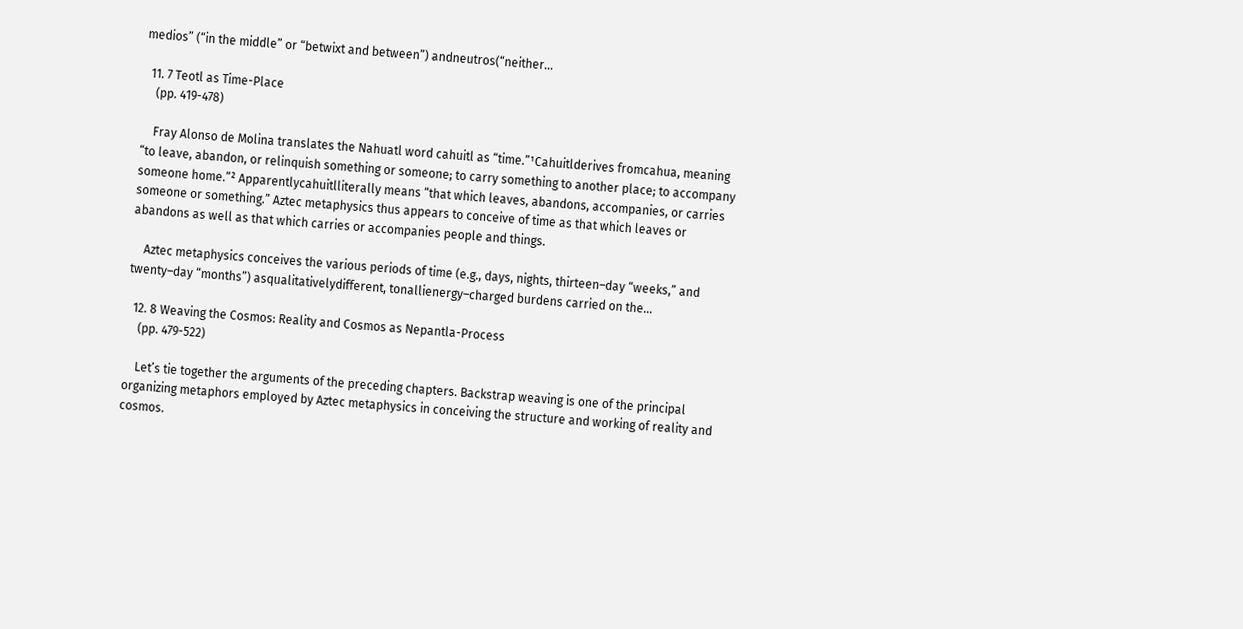medios” (“in the middle” or “betwixt and between”) andneutros(“neither...

  11. 7 Teotl as Time-Place
    (pp. 419-478)

    Fray Alonso de Molina translates the Nahuatl word cahuitl as “time.”¹Cahuitlderives fromcahua, meaning “to leave, abandon, or relinquish something or someone; to carry something to another place; to accompany someone home.”² Apparentlycahuitlliterally means “that which leaves, abandons, accompanies, or carries someone or something.” Aztec metaphysics thus appears to conceive of time as that which leaves or abandons as well as that which carries or accompanies people and things.

    Aztec metaphysics conceives the various periods of time (e.g., days, nights, thirteen–day “weeks,” and twenty–day “months”) asqualitativelydifferent, tonallienergy–charged burdens carried on the...

  12. 8 Weaving the Cosmos: Reality and Cosmos as Nepantla-Process
    (pp. 479-522)

    Let’s tie together the arguments of the preceding chapters. Backstrap weaving is one of the principal organizing metaphors employed by Aztec metaphysics in conceiving the structure and working of reality and cosmos.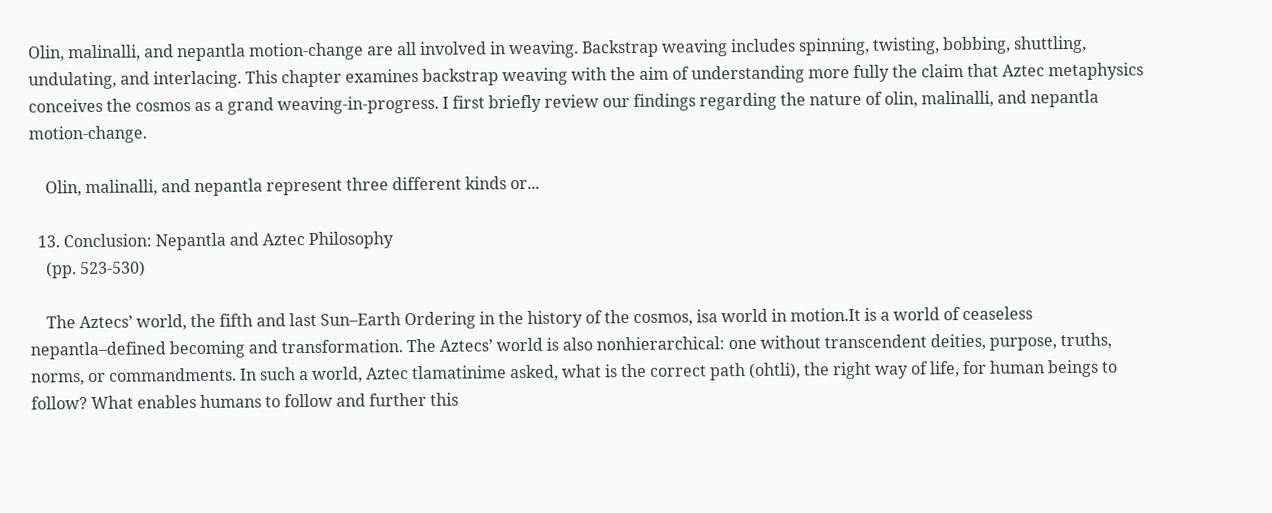Olin, malinalli, and nepantla motion-change are all involved in weaving. Backstrap weaving includes spinning, twisting, bobbing, shuttling, undulating, and interlacing. This chapter examines backstrap weaving with the aim of understanding more fully the claim that Aztec metaphysics conceives the cosmos as a grand weaving-in-progress. I first briefly review our findings regarding the nature of olin, malinalli, and nepantla motion-change.

    Olin, malinalli, and nepantla represent three different kinds or...

  13. Conclusion: Nepantla and Aztec Philosophy
    (pp. 523-530)

    The Aztecs’ world, the fifth and last Sun–Earth Ordering in the history of the cosmos, isa world in motion.It is a world of ceaseless nepantla–defined becoming and transformation. The Aztecs’ world is also nonhierarchical: one without transcendent deities, purpose, truths, norms, or commandments. In such a world, Aztec tlamatinime asked, what is the correct path (ohtli), the right way of life, for human beings to follow? What enables humans to follow and further this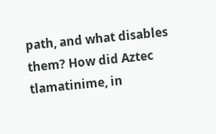path, and what disables them? How did Aztec tlamatinime, in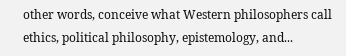other words, conceive what Western philosophers call ethics, political philosophy, epistemology, and...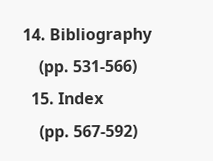14. Bibliography
    (pp. 531-566)
  15. Index
    (pp. 567-592)